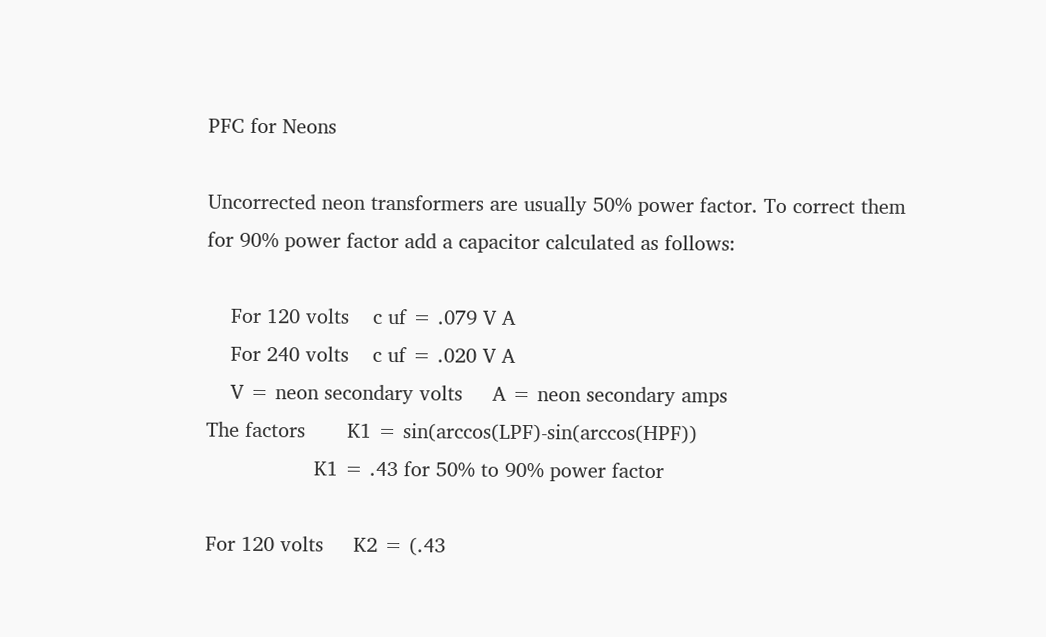PFC for Neons

Uncorrected neon transformers are usually 50% power factor. To correct them
for 90% power factor add a capacitor calculated as follows:

    For 120 volts    c uf = .079 V A
    For 240 volts    c uf = .020 V A
    V = neon secondary volts     A = neon secondary amps
The factors       K1 = sin(arccos(LPF)-sin(arccos(HPF))
                  K1 = .43 for 50% to 90% power factor

For 120 volts     K2 = (.43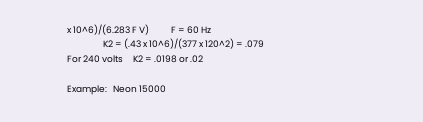x 10^6)/(6.283 F V)           F = 60 Hz
                  K2 = (.43 x 10^6)/(377 x 120^2) = .079
For 240 volts     K2 = .0198 or .02

Example:   Neon 15000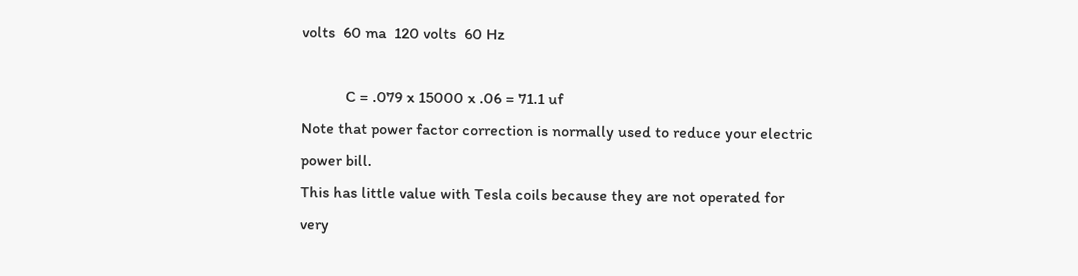volts  60 ma  120 volts  60 Hz

           C = .079 x 15000 x .06 = 71.1 uf
Note that power factor correction is normally used to reduce your electric
power bill.
This has little value with Tesla coils because they are not operated for
very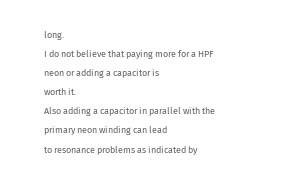long.
I do not believe that paying more for a HPF neon or adding a capacitor is
worth it.
Also adding a capacitor in parallel with the primary neon winding can lead
to resonance problems as indicated by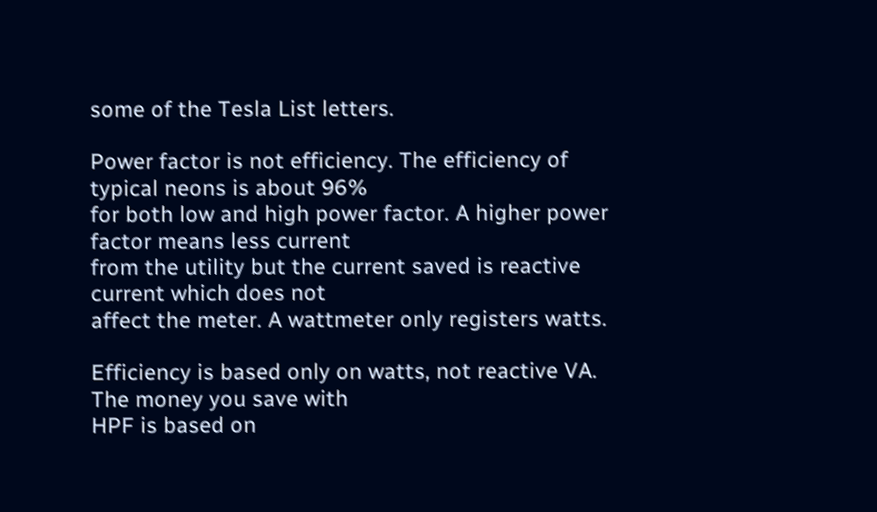some of the Tesla List letters.

Power factor is not efficiency. The efficiency of typical neons is about 96%
for both low and high power factor. A higher power factor means less current
from the utility but the current saved is reactive current which does not
affect the meter. A wattmeter only registers watts.

Efficiency is based only on watts, not reactive VA. The money you save with
HPF is based on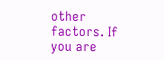other factors. If you are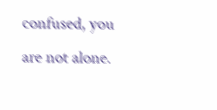confused, you are not alone.